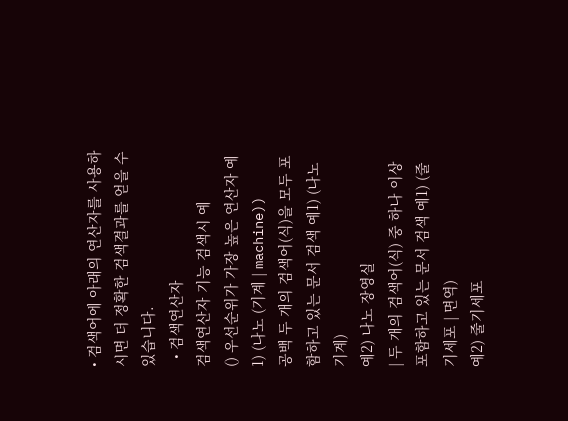• 검색어에 아래의 연산자를 사용하시면 더 정확한 검색결과를 얻을 수 있습니다.
  • 검색연산자
검색연산자 기능 검색시 예
() 우선순위가 가장 높은 연산자 예1) (나노 (기계 | machine))
공백 두 개의 검색어(식)을 모두 포함하고 있는 문서 검색 예1) (나노 기계)
예2) 나노 장영실
| 두 개의 검색어(식) 중 하나 이상 포함하고 있는 문서 검색 예1) (줄기세포 | 면역)
예2) 줄기세포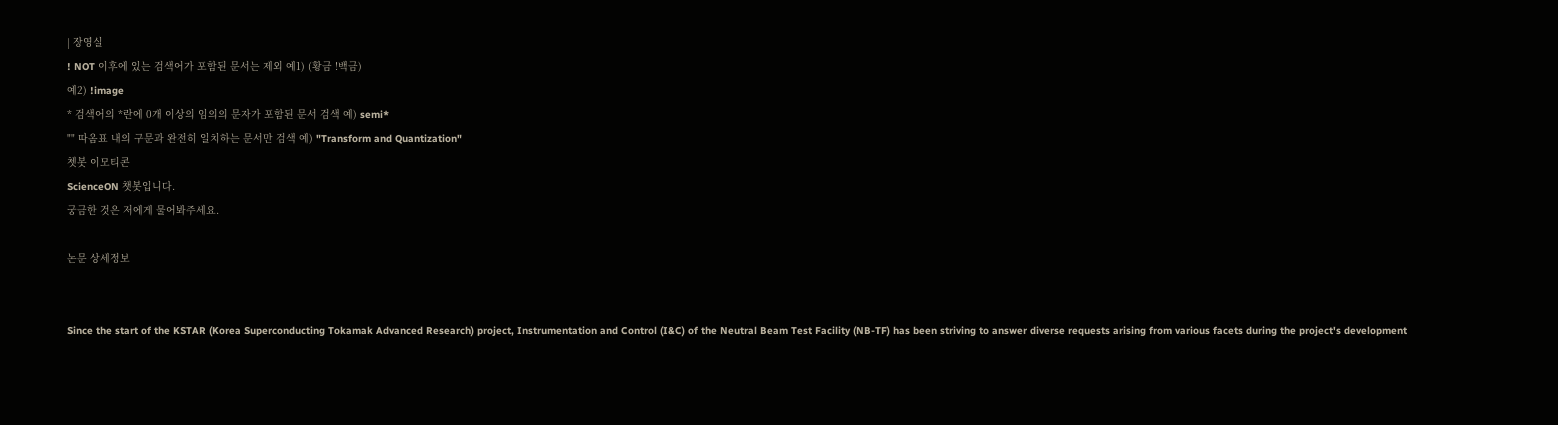| 장영실
! NOT 이후에 있는 검색어가 포함된 문서는 제외 예1) (황금 !백금)
예2) !image
* 검색어의 *란에 0개 이상의 임의의 문자가 포함된 문서 검색 예) semi*
"" 따옴표 내의 구문과 완전히 일치하는 문서만 검색 예) "Transform and Quantization"
쳇봇 이모티콘
ScienceON 챗봇입니다.
궁금한 것은 저에게 물어봐주세요.

논문 상세정보


Since the start of the KSTAR (Korea Superconducting Tokamak Advanced Research) project, Instrumentation and Control (I&C) of the Neutral Beam Test Facility (NB-TF) has been striving to answer diverse requests arising from various facets during the project's development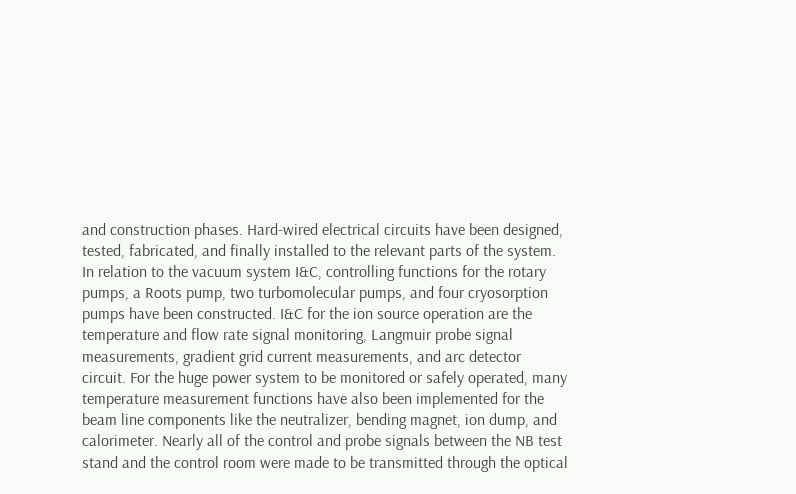and construction phases. Hard-wired electrical circuits have been designed, tested, fabricated, and finally installed to the relevant parts of the system. In relation to the vacuum system I&C, controlling functions for the rotary pumps, a Roots pump, two turbomolecular pumps, and four cryosorption pumps have been constructed. I&C for the ion source operation are the temperature and flow rate signal monitoring, Langmuir probe signal measurements, gradient grid current measurements, and arc detector circuit. For the huge power system to be monitored or safely operated, many temperature measurement functions have also been implemented for the beam line components like the neutralizer, bending magnet, ion dump, and calorimeter. Nearly all of the control and probe signals between the NB test stand and the control room were made to be transmitted through the optical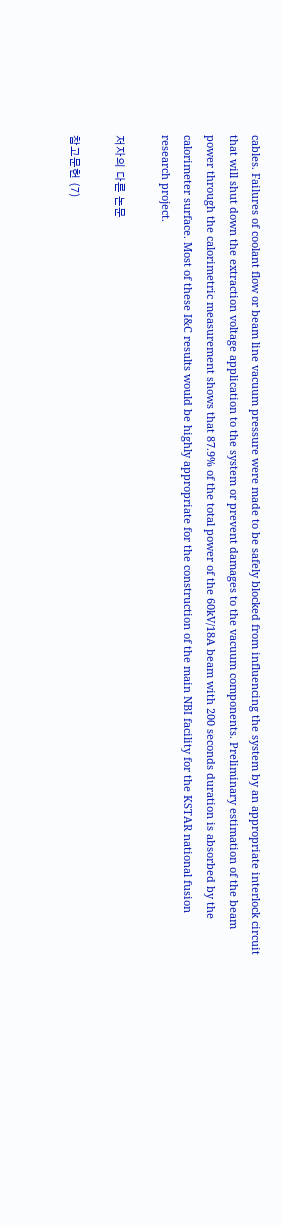cables. Failures of coolant flow or beam line vacuum pressure were made to be safely blocked from influencing the system by an appropriate interlock circuit that will shut down the extraction voltage application to the system or prevent damages to the vacuum components. Preliminary estimation of the beam power through the calorimetric measurement shows that 87.9% of the total power of the 60kV/18A beam with 200 seconds duration is absorbed by the calorimeter surface. Most of these I&C results would be highly appropriate for the construction of the main NBI facility for the KSTAR national fusion research project.

저자의 다른 논문

참고문헌 (7)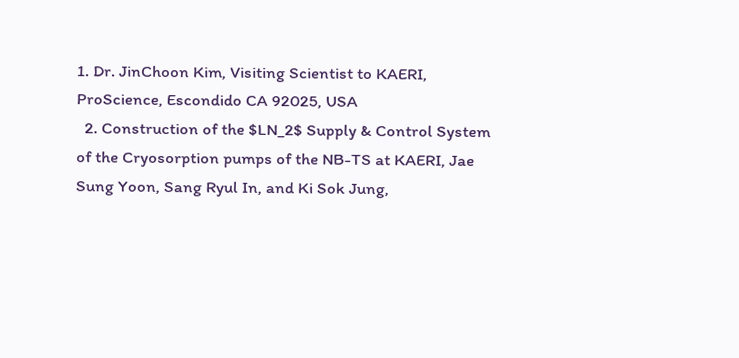1. Dr. JinChoon Kim, Visiting Scientist to KAERI, ProScience, Escondido CA 92025, USA
  2. Construction of the $LN_2$ Supply & Control System of the Cryosorption pumps of the NB-TS at KAERI, Jae Sung Yoon, Sang Ryul In, and Ki Sok Jung,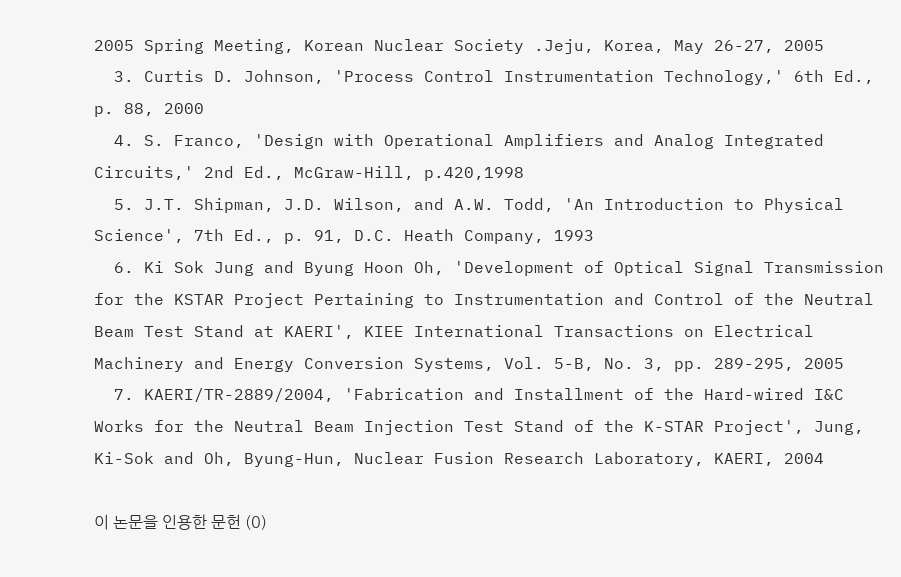2005 Spring Meeting, Korean Nuclear Society .Jeju, Korea, May 26-27, 2005
  3. Curtis D. Johnson, 'Process Control Instrumentation Technology,' 6th Ed., p. 88, 2000
  4. S. Franco, 'Design with Operational Amplifiers and Analog Integrated Circuits,' 2nd Ed., McGraw-Hill, p.420,1998
  5. J.T. Shipman, J.D. Wilson, and A.W. Todd, 'An Introduction to Physical Science', 7th Ed., p. 91, D.C. Heath Company, 1993
  6. Ki Sok Jung and Byung Hoon Oh, 'Development of Optical Signal Transmission for the KSTAR Project Pertaining to Instrumentation and Control of the Neutral Beam Test Stand at KAERI', KIEE International Transactions on Electrical Machinery and Energy Conversion Systems, Vol. 5-B, No. 3, pp. 289-295, 2005
  7. KAERI/TR-2889/2004, 'Fabrication and Installment of the Hard-wired I&C Works for the Neutral Beam Injection Test Stand of the K-STAR Project', Jung, Ki-Sok and Oh, Byung-Hun, Nuclear Fusion Research Laboratory, KAERI, 2004

이 논문을 인용한 문헌 (0)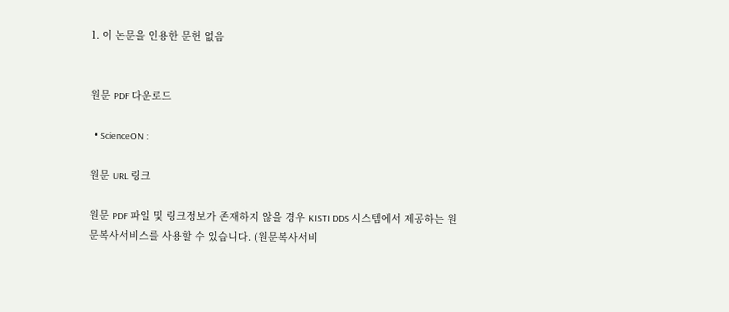1. 이 논문을 인용한 문헌 없음


원문 PDF 다운로드

  • ScienceON :

원문 URL 링크

원문 PDF 파일 및 링크정보가 존재하지 않을 경우 KISTI DDS 시스템에서 제공하는 원문복사서비스를 사용할 수 있습니다. (원문복사서비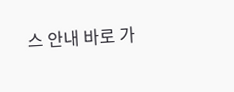스 안내 바로 가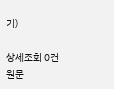기)

상세조회 0건 원문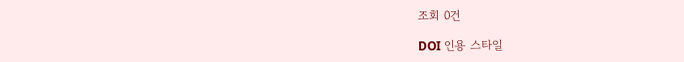조회 0건

DOI 인용 스타일